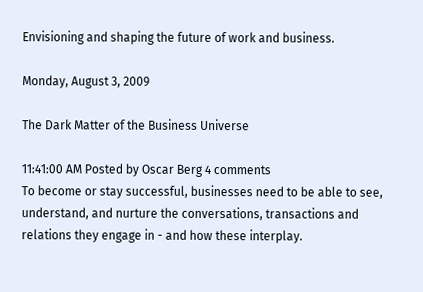Envisioning and shaping the future of work and business.

Monday, August 3, 2009

The Dark Matter of the Business Universe

11:41:00 AM Posted by Oscar Berg 4 comments
To become or stay successful, businesses need to be able to see, understand, and nurture the conversations, transactions and relations they engage in - and how these interplay.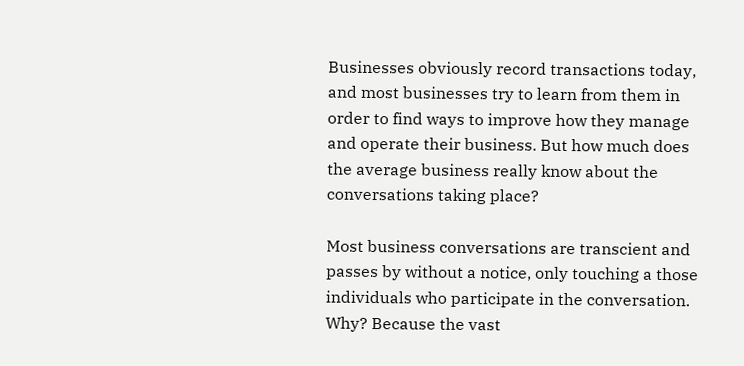Businesses obviously record transactions today, and most businesses try to learn from them in order to find ways to improve how they manage and operate their business. But how much does the average business really know about the conversations taking place?

Most business conversations are transcient and passes by without a notice, only touching a those individuals who participate in the conversation. Why? Because the vast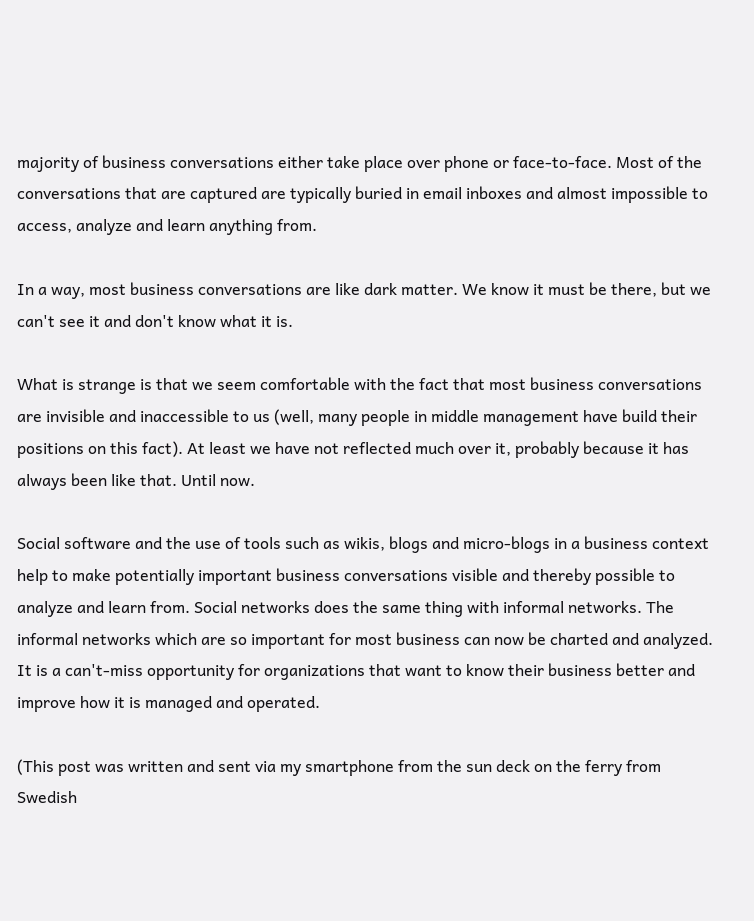majority of business conversations either take place over phone or face-to-face. Most of the conversations that are captured are typically buried in email inboxes and almost impossible to access, analyze and learn anything from.

In a way, most business conversations are like dark matter. We know it must be there, but we can't see it and don't know what it is.

What is strange is that we seem comfortable with the fact that most business conversations are invisible and inaccessible to us (well, many people in middle management have build their positions on this fact). At least we have not reflected much over it, probably because it has always been like that. Until now.

Social software and the use of tools such as wikis, blogs and micro-blogs in a business context help to make potentially important business conversations visible and thereby possible to analyze and learn from. Social networks does the same thing with informal networks. The informal networks which are so important for most business can now be charted and analyzed. It is a can't-miss opportunity for organizations that want to know their business better and improve how it is managed and operated.

(This post was written and sent via my smartphone from the sun deck on the ferry from Swedish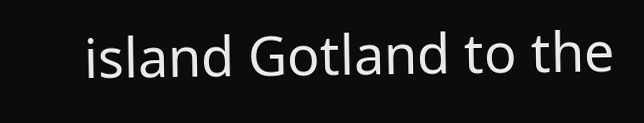island Gotland to the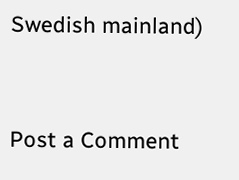Swedish mainland)


Post a Comment